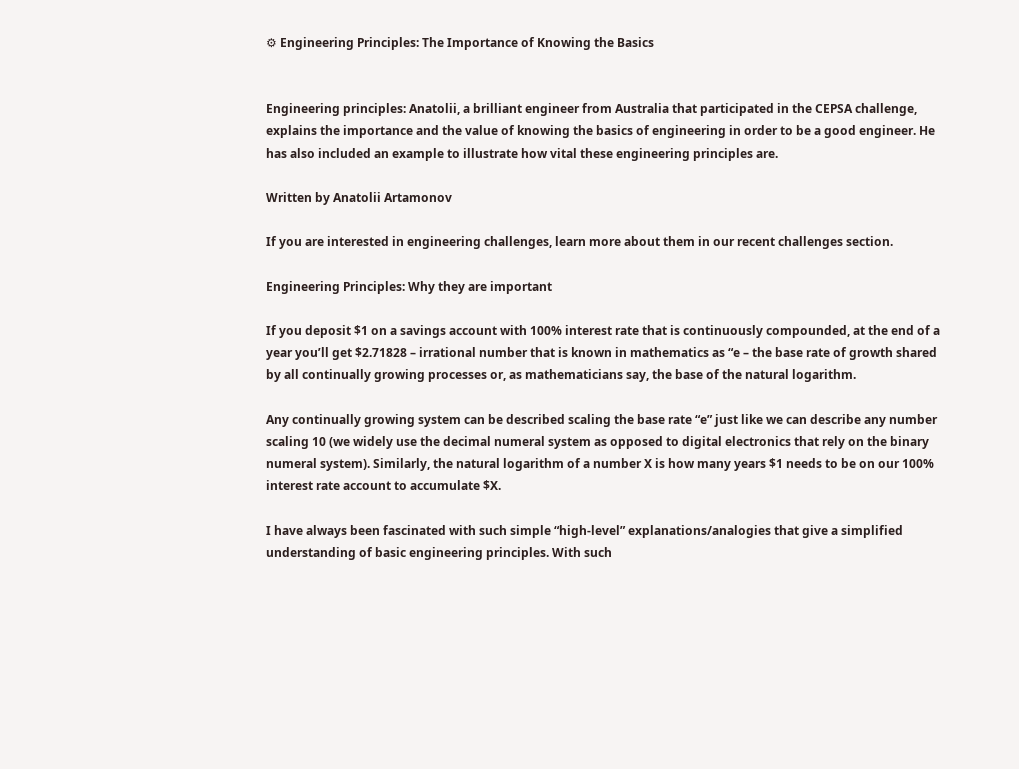⚙ Engineering Principles: The Importance of Knowing the Basics


Engineering principles: Anatolii, a brilliant engineer from Australia that participated in the CEPSA challenge, explains the importance and the value of knowing the basics of engineering in order to be a good engineer. He has also included an example to illustrate how vital these engineering principles are.

Written by Anatolii Artamonov

If you are interested in engineering challenges, learn more about them in our recent challenges section.

Engineering Principles: Why they are important

If you deposit $1 on a savings account with 100% interest rate that is continuously compounded, at the end of a year you’ll get $2.71828 – irrational number that is known in mathematics as “e – the base rate of growth shared by all continually growing processes or, as mathematicians say, the base of the natural logarithm.

Any continually growing system can be described scaling the base rate “e” just like we can describe any number scaling 10 (we widely use the decimal numeral system as opposed to digital electronics that rely on the binary numeral system). Similarly, the natural logarithm of a number X is how many years $1 needs to be on our 100% interest rate account to accumulate $X.

I have always been fascinated with such simple “high-level” explanations/analogies that give a simplified understanding of basic engineering principles. With such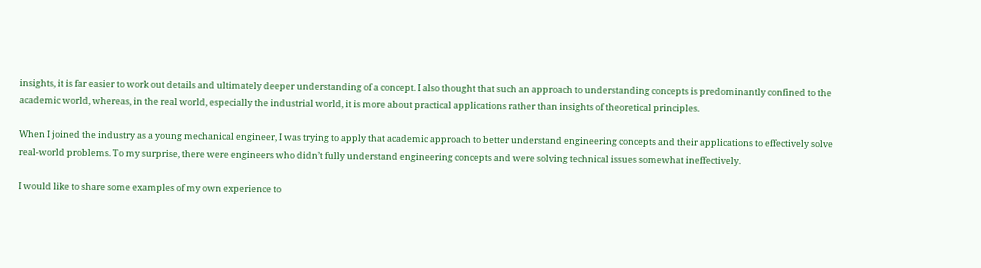insights, it is far easier to work out details and ultimately deeper understanding of a concept. I also thought that such an approach to understanding concepts is predominantly confined to the academic world, whereas, in the real world, especially the industrial world, it is more about practical applications rather than insights of theoretical principles.

When I joined the industry as a young mechanical engineer, I was trying to apply that academic approach to better understand engineering concepts and their applications to effectively solve real-world problems. To my surprise, there were engineers who didn’t fully understand engineering concepts and were solving technical issues somewhat ineffectively.

I would like to share some examples of my own experience to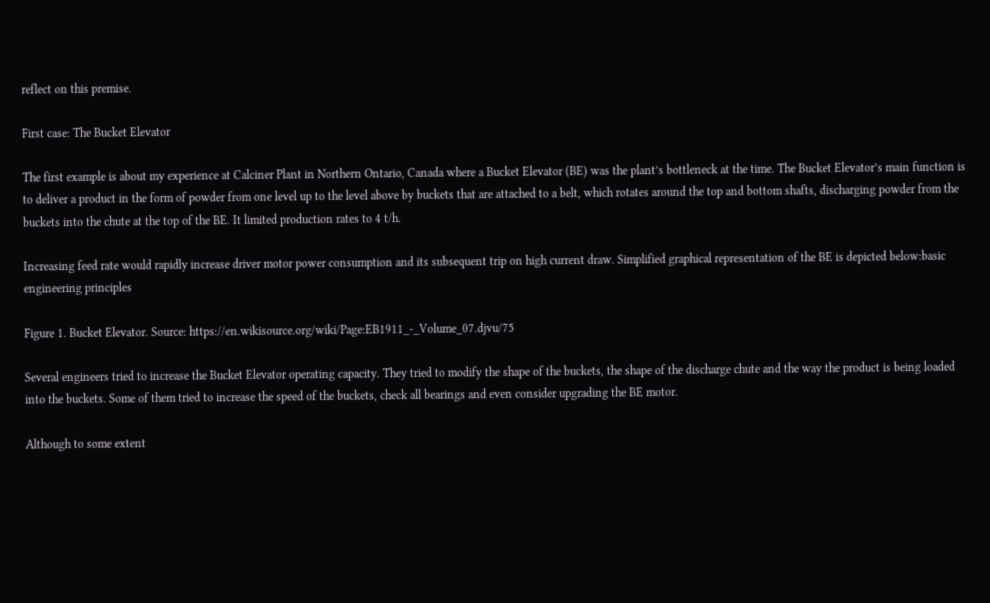reflect on this premise.

First case: The Bucket Elevator

The first example is about my experience at Calciner Plant in Northern Ontario, Canada where a Bucket Elevator (BE) was the plant’s bottleneck at the time. The Bucket Elevator’s main function is to deliver a product in the form of powder from one level up to the level above by buckets that are attached to a belt, which rotates around the top and bottom shafts, discharging powder from the buckets into the chute at the top of the BE. It limited production rates to 4 t/h.

Increasing feed rate would rapidly increase driver motor power consumption and its subsequent trip on high current draw. Simplified graphical representation of the BE is depicted below:basic engineering principles

Figure 1. Bucket Elevator. Source: https://en.wikisource.org/wiki/Page:EB1911_-_Volume_07.djvu/75

Several engineers tried to increase the Bucket Elevator operating capacity. They tried to modify the shape of the buckets, the shape of the discharge chute and the way the product is being loaded into the buckets. Some of them tried to increase the speed of the buckets, check all bearings and even consider upgrading the BE motor.

Although to some extent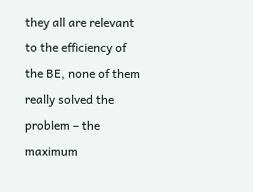they all are relevant to the efficiency of the BE, none of them really solved the problem – the maximum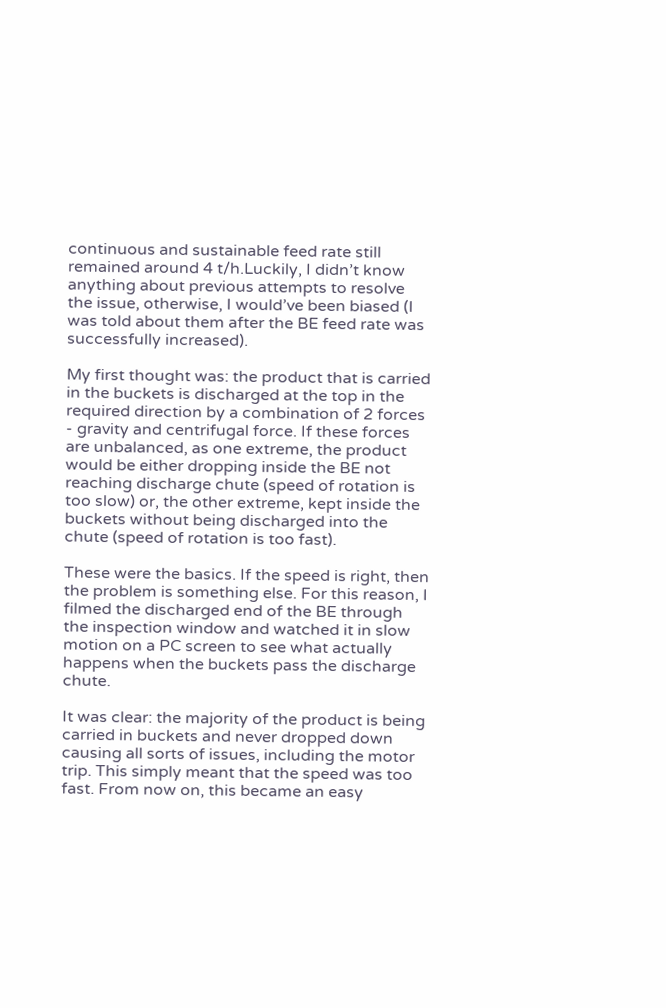continuous and sustainable feed rate still remained around 4 t/h.Luckily, I didn’t know anything about previous attempts to resolve the issue, otherwise, I would’ve been biased (I was told about them after the BE feed rate was successfully increased).

My first thought was: the product that is carried in the buckets is discharged at the top in the required direction by a combination of 2 forces - gravity and centrifugal force. If these forces are unbalanced, as one extreme, the product would be either dropping inside the BE not reaching discharge chute (speed of rotation is too slow) or, the other extreme, kept inside the buckets without being discharged into the chute (speed of rotation is too fast).

These were the basics. If the speed is right, then the problem is something else. For this reason, I filmed the discharged end of the BE through the inspection window and watched it in slow motion on a PC screen to see what actually happens when the buckets pass the discharge chute.

It was clear: the majority of the product is being carried in buckets and never dropped down causing all sorts of issues, including the motor trip. This simply meant that the speed was too fast. From now on, this became an easy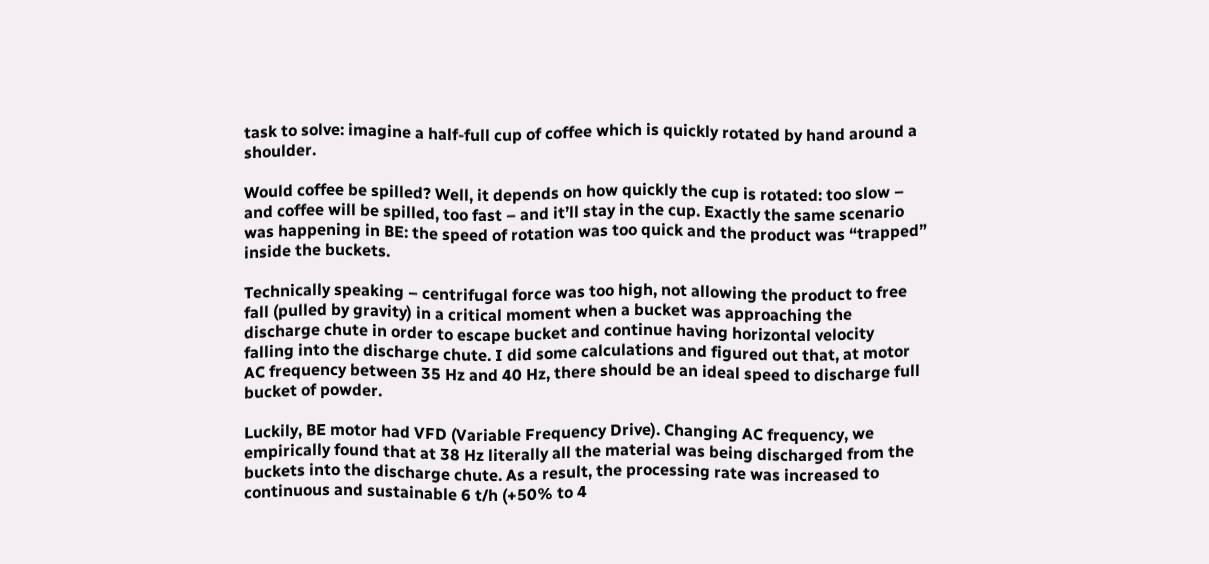task to solve: imagine a half-full cup of coffee which is quickly rotated by hand around a shoulder.

Would coffee be spilled? Well, it depends on how quickly the cup is rotated: too slow – and coffee will be spilled, too fast – and it’ll stay in the cup. Exactly the same scenario was happening in BE: the speed of rotation was too quick and the product was “trapped” inside the buckets.

Technically speaking – centrifugal force was too high, not allowing the product to free fall (pulled by gravity) in a critical moment when a bucket was approaching the discharge chute in order to escape bucket and continue having horizontal velocity falling into the discharge chute. I did some calculations and figured out that, at motor AC frequency between 35 Hz and 40 Hz, there should be an ideal speed to discharge full bucket of powder.

Luckily, BE motor had VFD (Variable Frequency Drive). Changing AC frequency, we empirically found that at 38 Hz literally all the material was being discharged from the buckets into the discharge chute. As a result, the processing rate was increased to continuous and sustainable 6 t/h (+50% to 4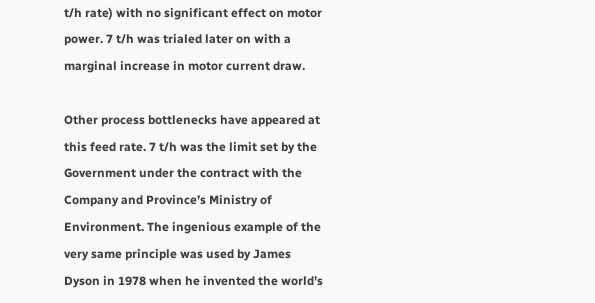t/h rate) with no significant effect on motor power. 7 t/h was trialed later on with a marginal increase in motor current draw.

Other process bottlenecks have appeared at this feed rate. 7 t/h was the limit set by the Government under the contract with the Company and Province’s Ministry of Environment. The ingenious example of the very same principle was used by James Dyson in 1978 when he invented the world’s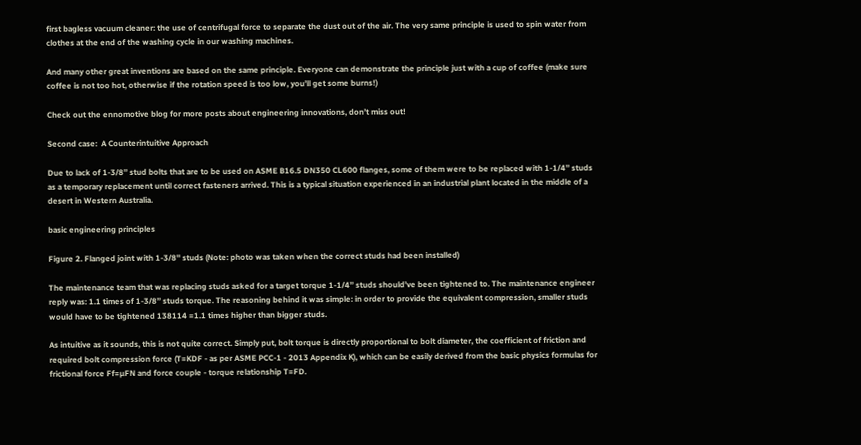first bagless vacuum cleaner: the use of centrifugal force to separate the dust out of the air. The very same principle is used to spin water from clothes at the end of the washing cycle in our washing machines.

And many other great inventions are based on the same principle. Everyone can demonstrate the principle just with a cup of coffee (make sure coffee is not too hot, otherwise if the rotation speed is too low, you’ll get some burns!)

Check out the ennomotive blog for more posts about engineering innovations, don’t miss out!

Second case:  A Counterintuitive Approach

Due to lack of 1-3/8’’ stud bolts that are to be used on ASME B16.5 DN350 CL600 flanges, some of them were to be replaced with 1-1/4’’ studs as a temporary replacement until correct fasteners arrived. This is a typical situation experienced in an industrial plant located in the middle of a desert in Western Australia.

basic engineering principles

Figure 2. Flanged joint with 1-3/8'' studs (Note: photo was taken when the correct studs had been installed)

The maintenance team that was replacing studs asked for a target torque 1-1/4’’ studs should’ve been tightened to. The maintenance engineer reply was: 1.1 times of 1-3/8’’ studs torque. The reasoning behind it was simple: in order to provide the equivalent compression, smaller studs would have to be tightened 138114 =1.1 times higher than bigger studs.

As intuitive as it sounds, this is not quite correct. Simply put, bolt torque is directly proportional to bolt diameter, the coefficient of friction and required bolt compression force (T=KDF - as per ASME PCC-1 - 2013 Appendix K), which can be easily derived from the basic physics formulas for frictional force Ff=µFN and force couple - torque relationship T=FD.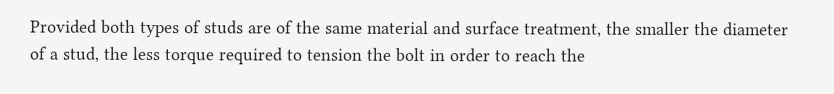Provided both types of studs are of the same material and surface treatment, the smaller the diameter of a stud, the less torque required to tension the bolt in order to reach the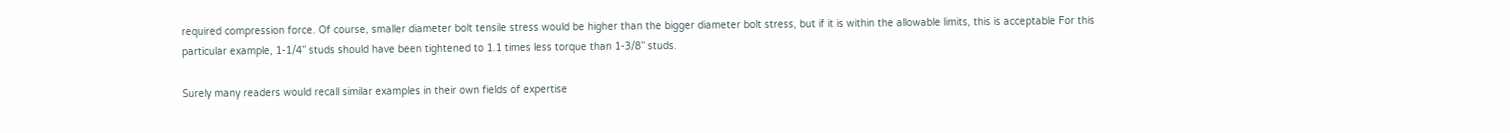required compression force. Of course, smaller diameter bolt tensile stress would be higher than the bigger diameter bolt stress, but if it is within the allowable limits, this is acceptable For this particular example, 1-1/4’’ studs should have been tightened to 1.1 times less torque than 1-3/8’’ studs.

Surely many readers would recall similar examples in their own fields of expertise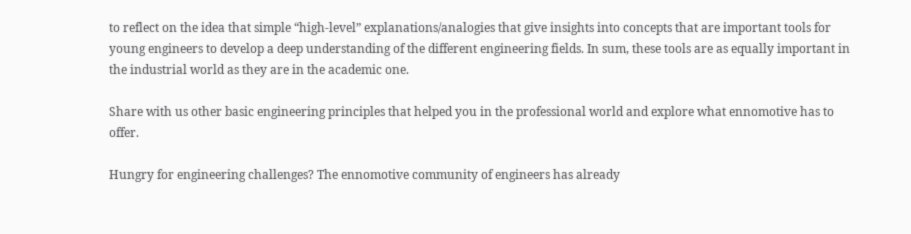to reflect on the idea that simple “high-level” explanations/analogies that give insights into concepts that are important tools for young engineers to develop a deep understanding of the different engineering fields. In sum, these tools are as equally important in the industrial world as they are in the academic one.

Share with us other basic engineering principles that helped you in the professional world and explore what ennomotive has to offer.

Hungry for engineering challenges? The ennomotive community of engineers has already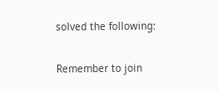solved the following:

Remember to join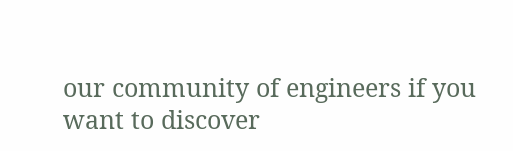our community of engineers if you want to discover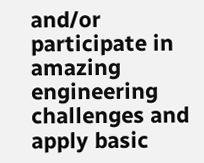and/or participate in amazing engineering challenges and apply basic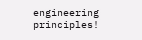engineering principles!